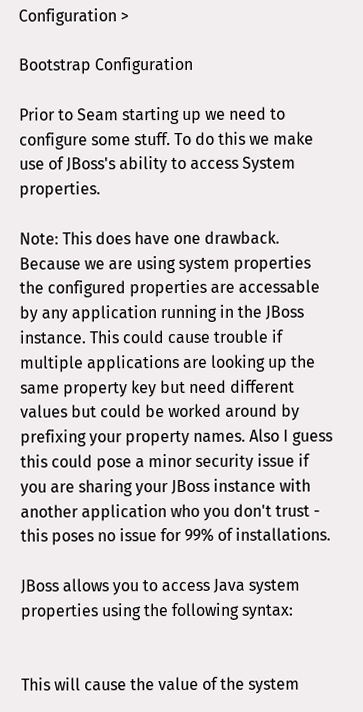Configuration >

Bootstrap Configuration

Prior to Seam starting up we need to configure some stuff. To do this we make use of JBoss's ability to access System properties.

Note: This does have one drawback. Because we are using system properties the configured properties are accessable by any application running in the JBoss instance. This could cause trouble if multiple applications are looking up the same property key but need different values but could be worked around by prefixing your property names. Also I guess this could pose a minor security issue if you are sharing your JBoss instance with another application who you don't trust - this poses no issue for 99% of installations.

JBoss allows you to access Java system properties using the following syntax:


This will cause the value of the system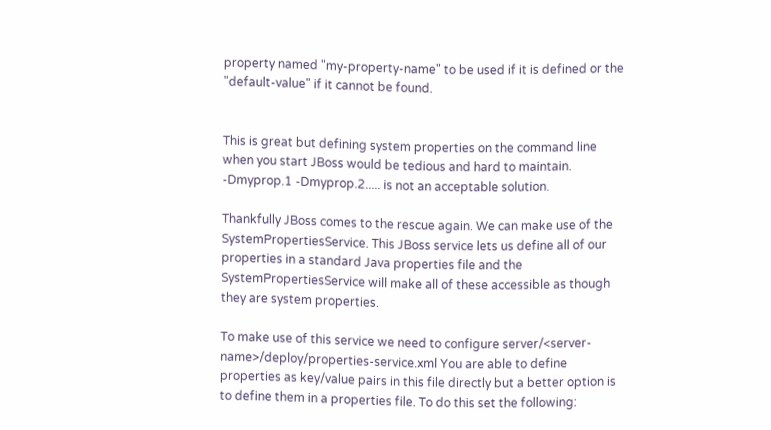property named "my-property-name" to be used if it is defined or the "default-value" if it cannot be found.


This is great but defining system properties on the command line when you start JBoss would be tedious and hard to maintain.  -Dmyprop.1 -Dmyprop.2..... is not an acceptable solution.

Thankfully JBoss comes to the rescue again. We can make use of the SystemPropertiesService. This JBoss service lets us define all of our properties in a standard Java properties file and the SystemPropertiesService will make all of these accessible as though they are system properties.

To make use of this service we need to configure server/<server-name>/deploy/properties-service.xml You are able to define properties as key/value pairs in this file directly but a better option is to define them in a properties file. To do this set the following: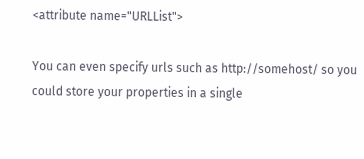<attribute name="URLList">

You can even specify urls such as http://somehost/ so you could store your properties in a single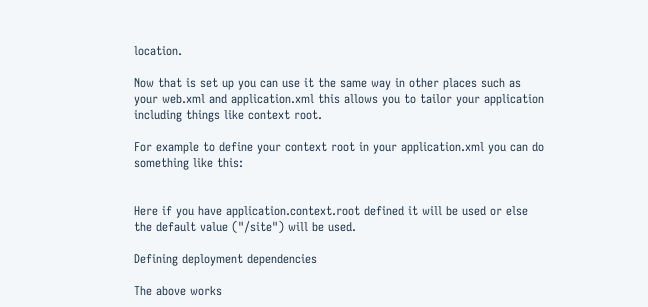location.

Now that is set up you can use it the same way in other places such as your web.xml and application.xml this allows you to tailor your application including things like context root.

For example to define your context root in your application.xml you can do something like this:


Here if you have application.context.root defined it will be used or else the default value ("/site") will be used.

Defining deployment dependencies

The above works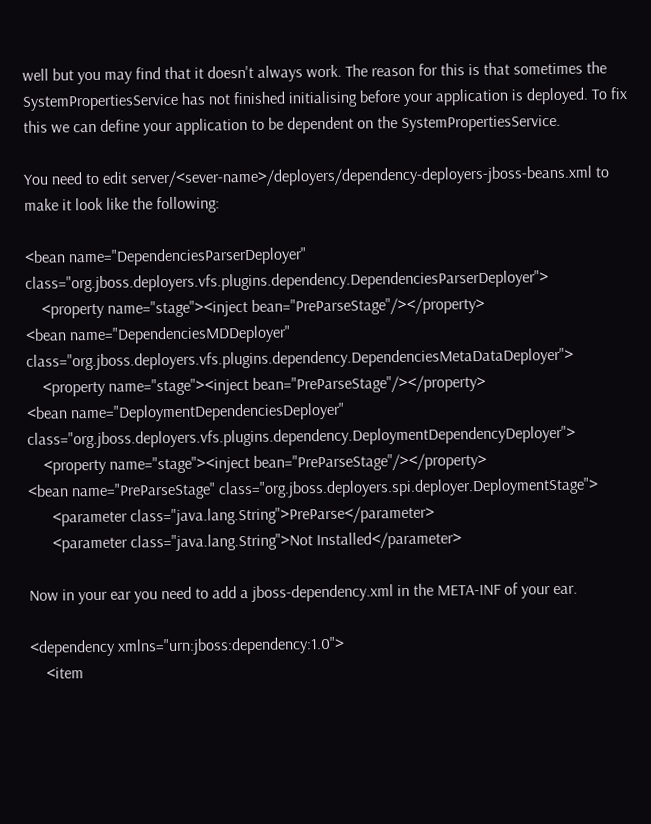well but you may find that it doesn't always work. The reason for this is that sometimes the SystemPropertiesService has not finished initialising before your application is deployed. To fix this we can define your application to be dependent on the SystemPropertiesService.

You need to edit server/<sever-name>/deployers/dependency-deployers-jboss-beans.xml to make it look like the following:

<bean name="DependenciesParserDeployer" class="org.jboss.deployers.vfs.plugins.dependency.DependenciesParserDeployer">
    <property name="stage"><inject bean="PreParseStage"/></property>
<bean name="DependenciesMDDeployer" class="org.jboss.deployers.vfs.plugins.dependency.DependenciesMetaDataDeployer">
    <property name="stage"><inject bean="PreParseStage"/></property>
<bean name="DeploymentDependenciesDeployer" class="org.jboss.deployers.vfs.plugins.dependency.DeploymentDependencyDeployer">
    <property name="stage"><inject bean="PreParseStage"/></property>
<bean name="PreParseStage" class="org.jboss.deployers.spi.deployer.DeploymentStage">
      <parameter class="java.lang.String">PreParse</parameter>
      <parameter class="java.lang.String">Not Installed</parameter>

Now in your ear you need to add a jboss-dependency.xml in the META-INF of your ear.

<dependency xmlns="urn:jboss:dependency:1.0">
    <item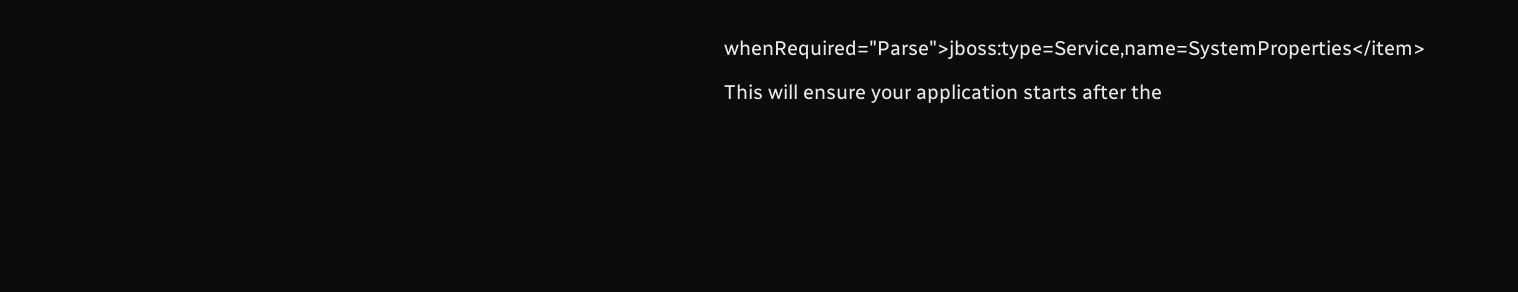whenRequired="Parse">jboss:type=Service,name=SystemProperties</item>

This will ensure your application starts after the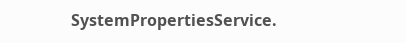SystemPropertiesService.